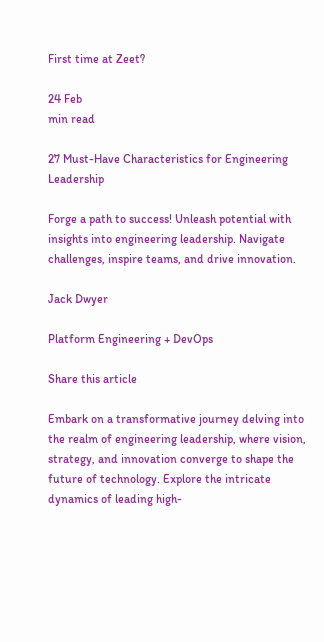First time at Zeet?

24 Feb
min read

27 Must-Have Characteristics for Engineering Leadership

Forge a path to success! Unleash potential with insights into engineering leadership. Navigate challenges, inspire teams, and drive innovation.

Jack Dwyer

Platform Engineering + DevOps

Share this article

Embark on a transformative journey delving into the realm of engineering leadership, where vision, strategy, and innovation converge to shape the future of technology. Explore the intricate dynamics of leading high-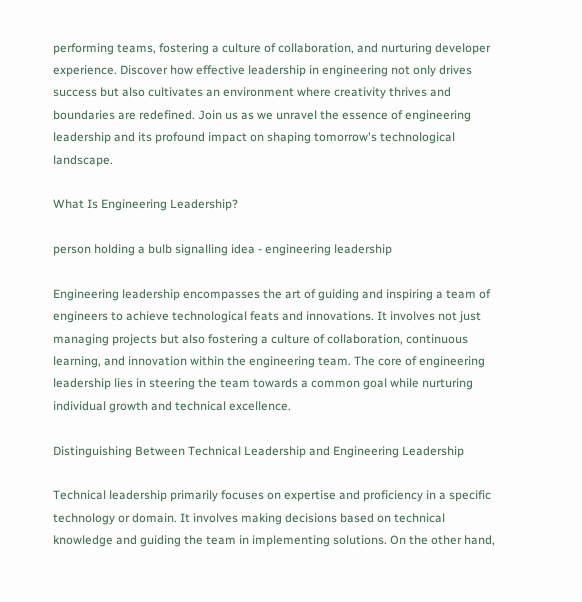performing teams, fostering a culture of collaboration, and nurturing developer experience. Discover how effective leadership in engineering not only drives success but also cultivates an environment where creativity thrives and boundaries are redefined. Join us as we unravel the essence of engineering leadership and its profound impact on shaping tomorrow's technological landscape.

What Is Engineering Leadership?

person holding a bulb signalling idea - engineering leadership

Engineering leadership encompasses the art of guiding and inspiring a team of engineers to achieve technological feats and innovations. It involves not just managing projects but also fostering a culture of collaboration, continuous learning, and innovation within the engineering team. The core of engineering leadership lies in steering the team towards a common goal while nurturing individual growth and technical excellence.

Distinguishing Between Technical Leadership and Engineering Leadership

Technical leadership primarily focuses on expertise and proficiency in a specific technology or domain. It involves making decisions based on technical knowledge and guiding the team in implementing solutions. On the other hand,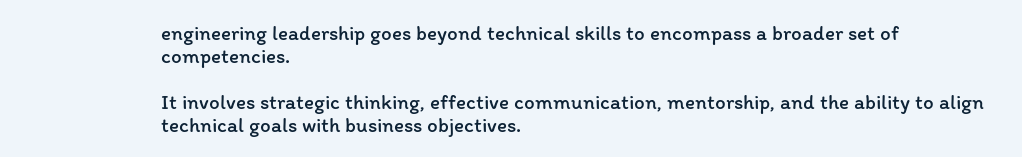engineering leadership goes beyond technical skills to encompass a broader set of competencies.

It involves strategic thinking, effective communication, mentorship, and the ability to align technical goals with business objectives.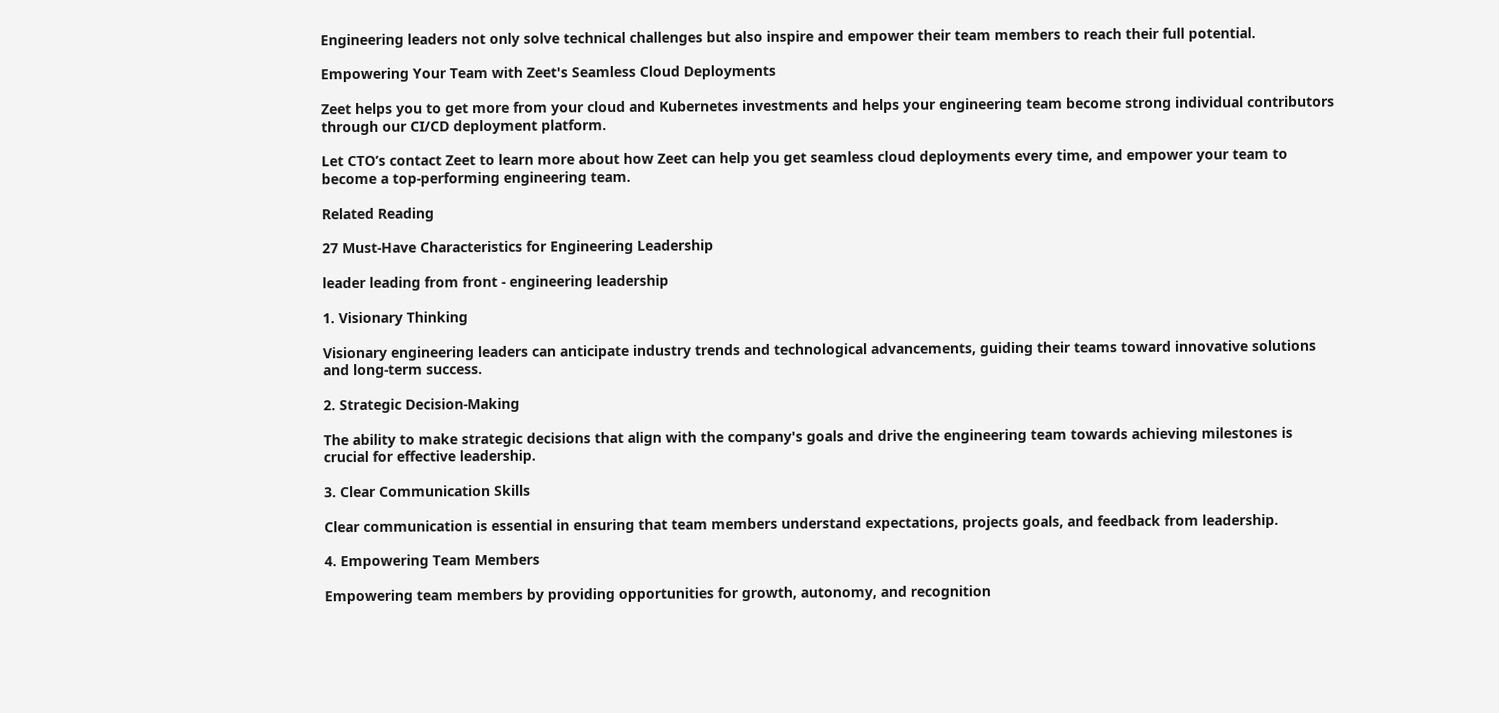Engineering leaders not only solve technical challenges but also inspire and empower their team members to reach their full potential.

Empowering Your Team with Zeet's Seamless Cloud Deployments

Zeet helps you to get more from your cloud and Kubernetes investments and helps your engineering team become strong individual contributors through our CI/CD deployment platform.

Let CTO’s contact Zeet to learn more about how Zeet can help you get seamless cloud deployments every time, and empower your team to become a top-performing engineering team.

Related Reading

27 Must-Have Characteristics for Engineering Leadership

leader leading from front - engineering leadership

1. Visionary Thinking

Visionary engineering leaders can anticipate industry trends and technological advancements, guiding their teams toward innovative solutions and long-term success.

2. Strategic Decision-Making

The ability to make strategic decisions that align with the company's goals and drive the engineering team towards achieving milestones is crucial for effective leadership.

3. Clear Communication Skills

Clear communication is essential in ensuring that team members understand expectations, projects goals, and feedback from leadership.

4. Empowering Team Members

Empowering team members by providing opportunities for growth, autonomy, and recognition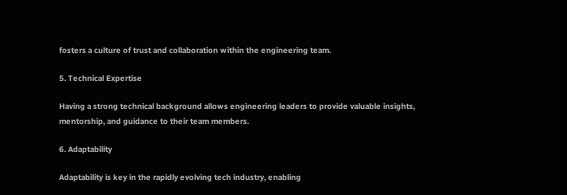fosters a culture of trust and collaboration within the engineering team.

5. Technical Expertise

Having a strong technical background allows engineering leaders to provide valuable insights, mentorship, and guidance to their team members.

6. Adaptability

Adaptability is key in the rapidly evolving tech industry, enabling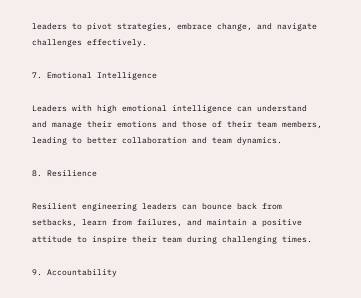leaders to pivot strategies, embrace change, and navigate challenges effectively.

7. Emotional Intelligence

Leaders with high emotional intelligence can understand and manage their emotions and those of their team members, leading to better collaboration and team dynamics.

8. Resilience

Resilient engineering leaders can bounce back from setbacks, learn from failures, and maintain a positive attitude to inspire their team during challenging times.

9. Accountability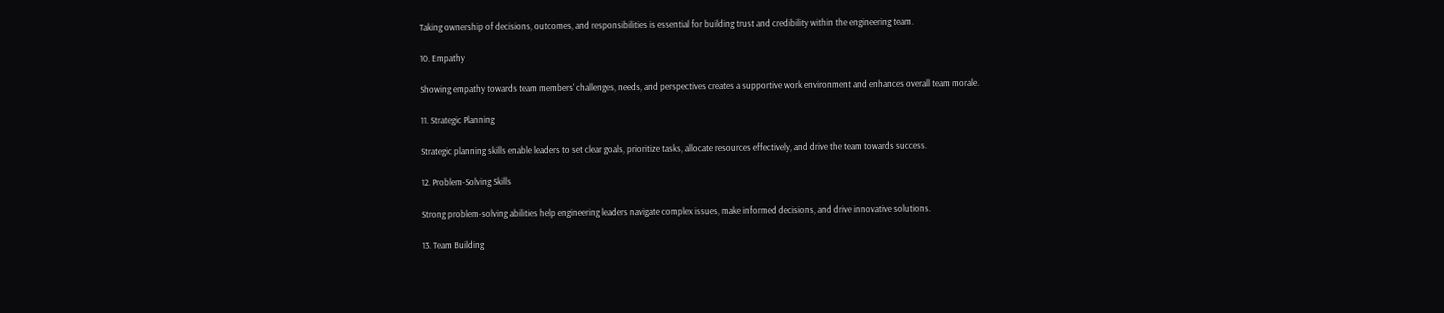Taking ownership of decisions, outcomes, and responsibilities is essential for building trust and credibility within the engineering team.

10. Empathy

Showing empathy towards team members' challenges, needs, and perspectives creates a supportive work environment and enhances overall team morale.

11. Strategic Planning

Strategic planning skills enable leaders to set clear goals, prioritize tasks, allocate resources effectively, and drive the team towards success.

12. Problem-Solving Skills

Strong problem-solving abilities help engineering leaders navigate complex issues, make informed decisions, and drive innovative solutions.

13. Team Building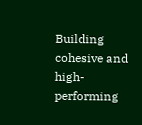Building cohesive and high-performing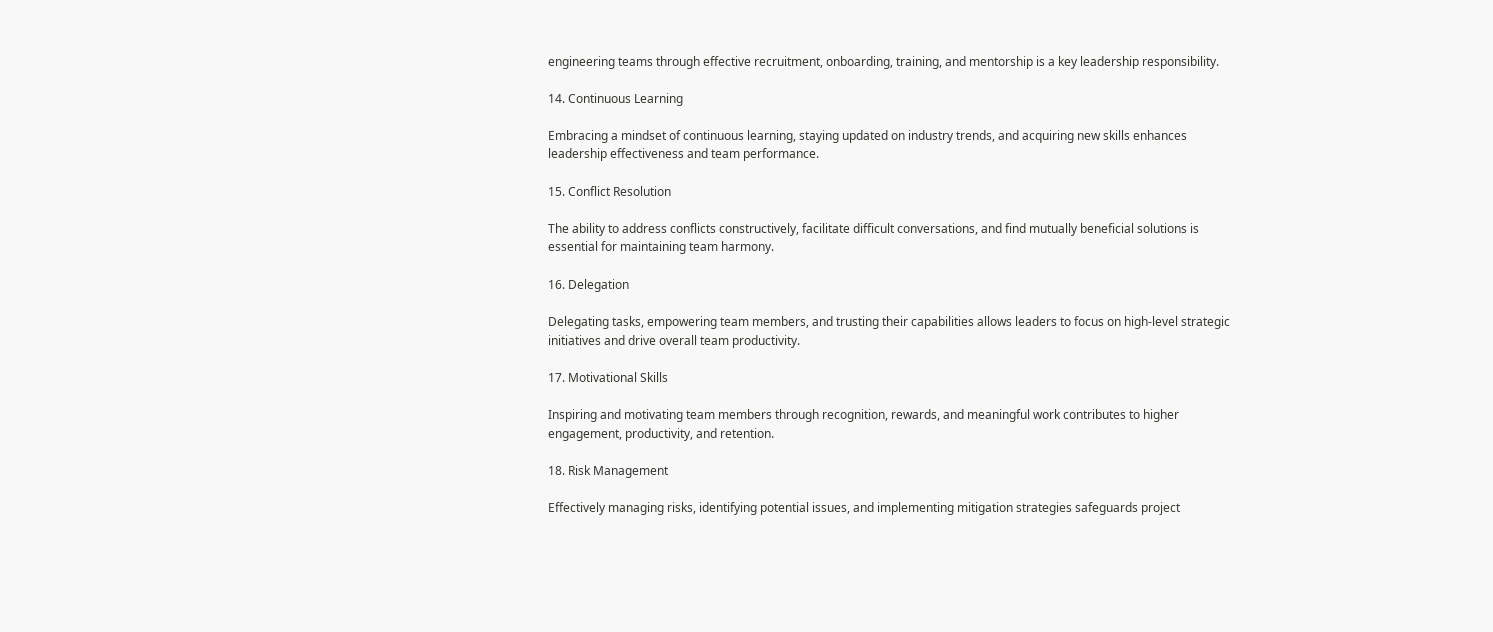engineering teams through effective recruitment, onboarding, training, and mentorship is a key leadership responsibility.

14. Continuous Learning

Embracing a mindset of continuous learning, staying updated on industry trends, and acquiring new skills enhances leadership effectiveness and team performance.

15. Conflict Resolution

The ability to address conflicts constructively, facilitate difficult conversations, and find mutually beneficial solutions is essential for maintaining team harmony.

16. Delegation

Delegating tasks, empowering team members, and trusting their capabilities allows leaders to focus on high-level strategic initiatives and drive overall team productivity.

17. Motivational Skills

Inspiring and motivating team members through recognition, rewards, and meaningful work contributes to higher engagement, productivity, and retention.

18. Risk Management

Effectively managing risks, identifying potential issues, and implementing mitigation strategies safeguards project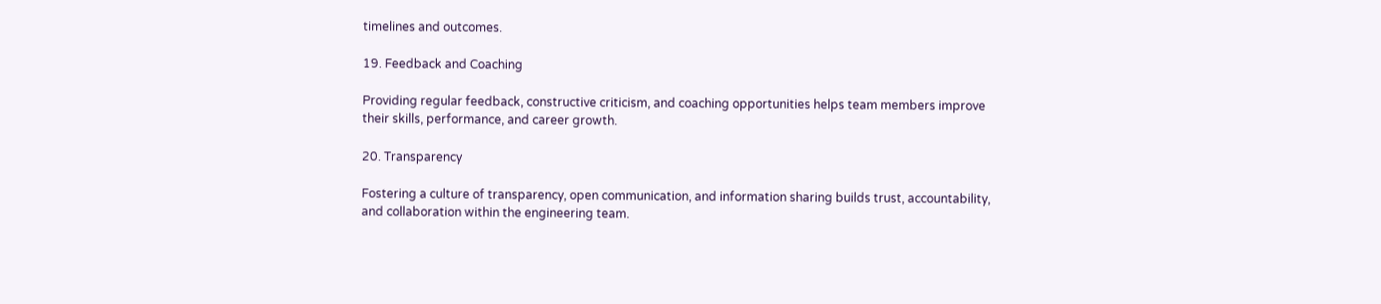timelines and outcomes.

19. Feedback and Coaching

Providing regular feedback, constructive criticism, and coaching opportunities helps team members improve their skills, performance, and career growth.

20. Transparency

Fostering a culture of transparency, open communication, and information sharing builds trust, accountability, and collaboration within the engineering team.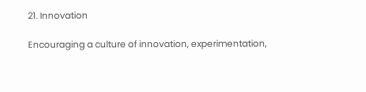21. Innovation

Encouraging a culture of innovation, experimentation,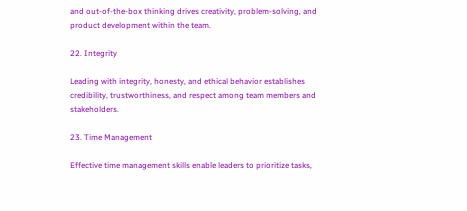and out-of-the-box thinking drives creativity, problem-solving, and product development within the team.

22. Integrity

Leading with integrity, honesty, and ethical behavior establishes credibility, trustworthiness, and respect among team members and stakeholders.

23. Time Management

Effective time management skills enable leaders to prioritize tasks,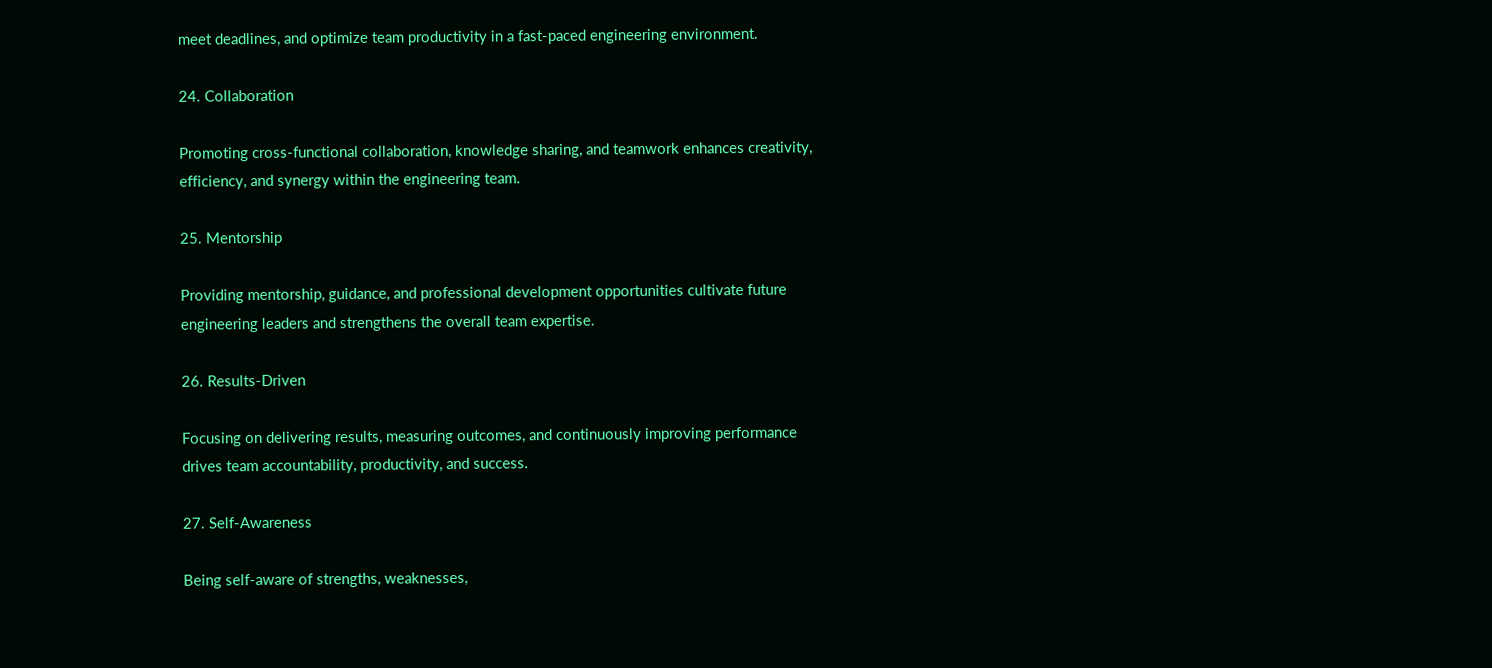meet deadlines, and optimize team productivity in a fast-paced engineering environment.

24. Collaboration

Promoting cross-functional collaboration, knowledge sharing, and teamwork enhances creativity, efficiency, and synergy within the engineering team.

25. Mentorship

Providing mentorship, guidance, and professional development opportunities cultivate future engineering leaders and strengthens the overall team expertise.

26. Results-Driven

Focusing on delivering results, measuring outcomes, and continuously improving performance drives team accountability, productivity, and success.

27. Self-Awareness

Being self-aware of strengths, weaknesses,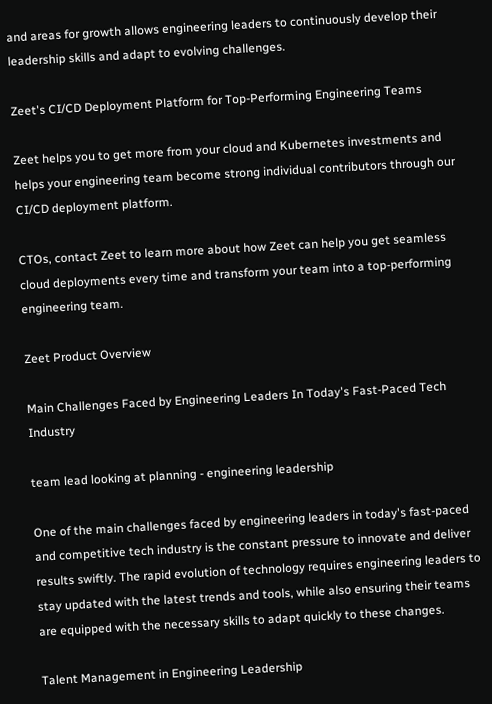and areas for growth allows engineering leaders to continuously develop their leadership skills and adapt to evolving challenges.

Zeet's CI/CD Deployment Platform for Top-Performing Engineering Teams

Zeet helps you to get more from your cloud and Kubernetes investments and helps your engineering team become strong individual contributors through our CI/CD deployment platform.

CTOs, contact Zeet to learn more about how Zeet can help you get seamless cloud deployments every time and transform your team into a top-performing engineering team.

Zeet Product Overview

Main Challenges Faced by Engineering Leaders In Today's Fast-Paced Tech Industry

team lead looking at planning - engineering leadership

One of the main challenges faced by engineering leaders in today's fast-paced and competitive tech industry is the constant pressure to innovate and deliver results swiftly. The rapid evolution of technology requires engineering leaders to stay updated with the latest trends and tools, while also ensuring their teams are equipped with the necessary skills to adapt quickly to these changes.

Talent Management in Engineering Leadership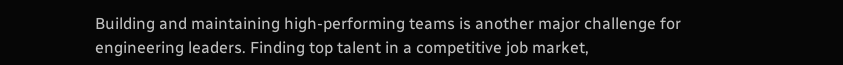Building and maintaining high-performing teams is another major challenge for engineering leaders. Finding top talent in a competitive job market,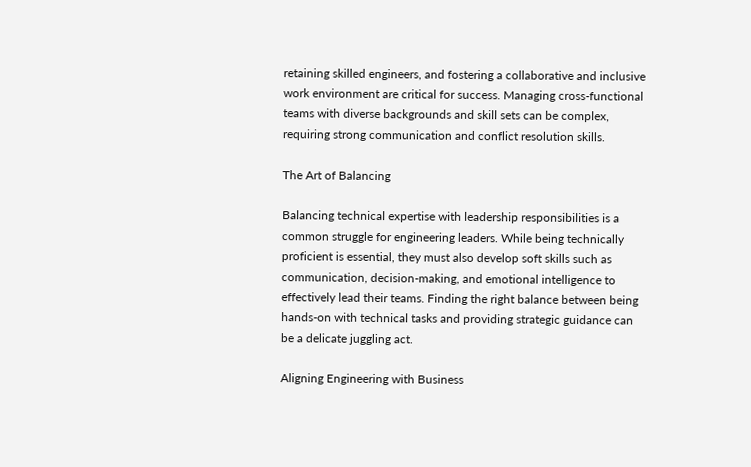retaining skilled engineers, and fostering a collaborative and inclusive work environment are critical for success. Managing cross-functional teams with diverse backgrounds and skill sets can be complex, requiring strong communication and conflict resolution skills.

The Art of Balancing

Balancing technical expertise with leadership responsibilities is a common struggle for engineering leaders. While being technically proficient is essential, they must also develop soft skills such as communication, decision-making, and emotional intelligence to effectively lead their teams. Finding the right balance between being hands-on with technical tasks and providing strategic guidance can be a delicate juggling act.

Aligning Engineering with Business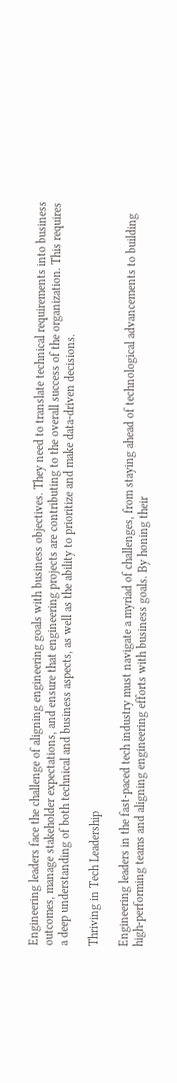Engineering leaders face the challenge of aligning engineering goals with business objectives. They need to translate technical requirements into business outcomes, manage stakeholder expectations, and ensure that engineering projects are contributing to the overall success of the organization. This requires a deep understanding of both technical and business aspects, as well as the ability to prioritize and make data-driven decisions.

Thriving in Tech Leadership

Engineering leaders in the fast-paced tech industry must navigate a myriad of challenges, from staying ahead of technological advancements to building high-performing teams and aligning engineering efforts with business goals. By honing their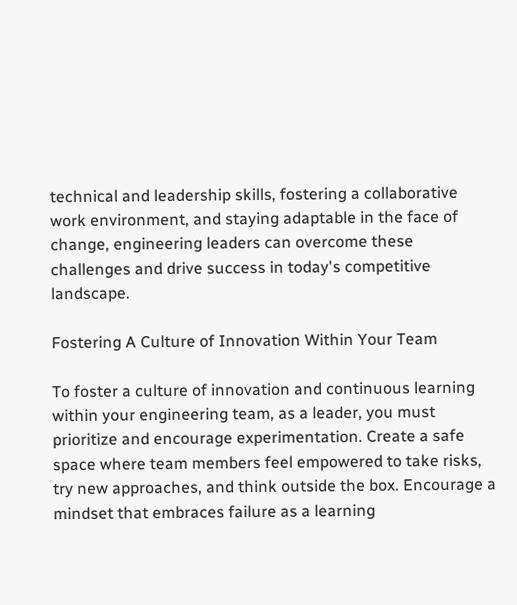technical and leadership skills, fostering a collaborative work environment, and staying adaptable in the face of change, engineering leaders can overcome these challenges and drive success in today's competitive landscape.

Fostering A Culture of Innovation Within Your Team

To foster a culture of innovation and continuous learning within your engineering team, as a leader, you must prioritize and encourage experimentation. Create a safe space where team members feel empowered to take risks, try new approaches, and think outside the box. Encourage a mindset that embraces failure as a learning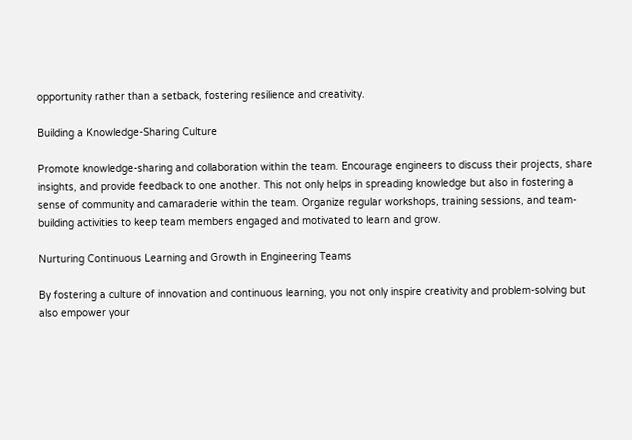opportunity rather than a setback, fostering resilience and creativity.

Building a Knowledge-Sharing Culture

Promote knowledge-sharing and collaboration within the team. Encourage engineers to discuss their projects, share insights, and provide feedback to one another. This not only helps in spreading knowledge but also in fostering a sense of community and camaraderie within the team. Organize regular workshops, training sessions, and team-building activities to keep team members engaged and motivated to learn and grow.

Nurturing Continuous Learning and Growth in Engineering Teams

By fostering a culture of innovation and continuous learning, you not only inspire creativity and problem-solving but also empower your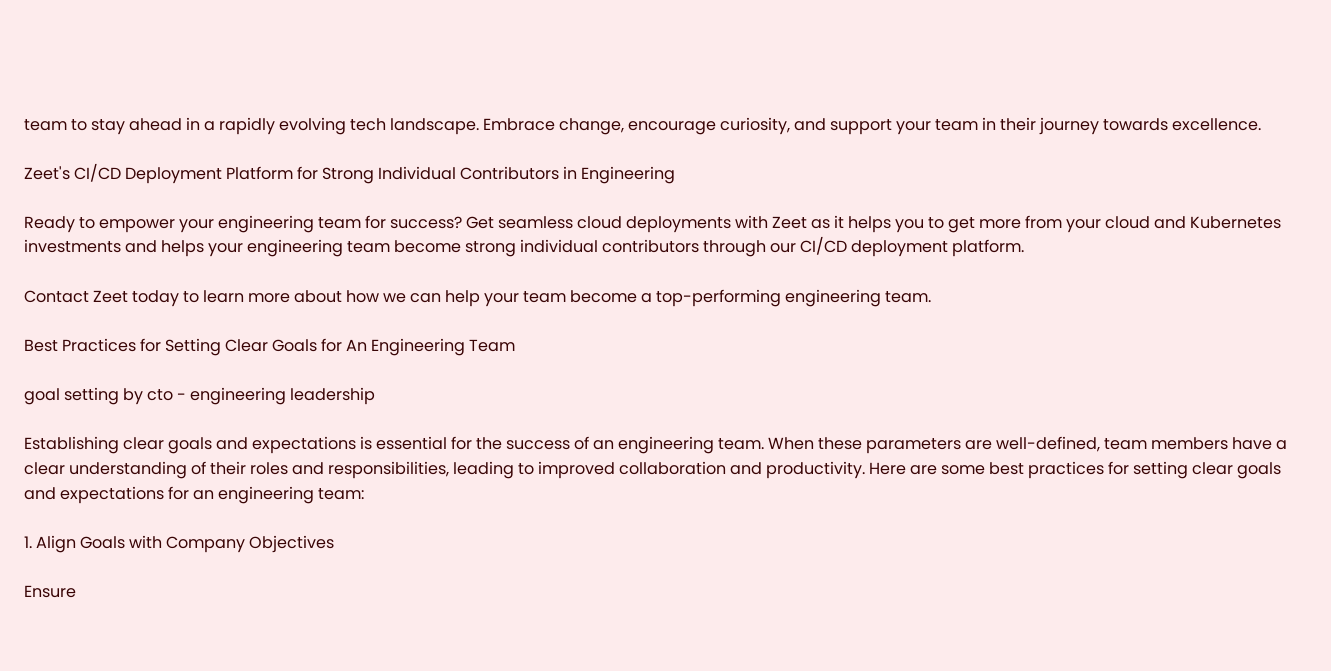team to stay ahead in a rapidly evolving tech landscape. Embrace change, encourage curiosity, and support your team in their journey towards excellence.

Zeet's CI/CD Deployment Platform for Strong Individual Contributors in Engineering

Ready to empower your engineering team for success? Get seamless cloud deployments with Zeet as it helps you to get more from your cloud and Kubernetes investments and helps your engineering team become strong individual contributors through our CI/CD deployment platform.

Contact Zeet today to learn more about how we can help your team become a top-performing engineering team.

Best Practices for Setting Clear Goals for An Engineering Team

goal setting by cto - engineering leadership

Establishing clear goals and expectations is essential for the success of an engineering team. When these parameters are well-defined, team members have a clear understanding of their roles and responsibilities, leading to improved collaboration and productivity. Here are some best practices for setting clear goals and expectations for an engineering team:

1. Align Goals with Company Objectives

Ensure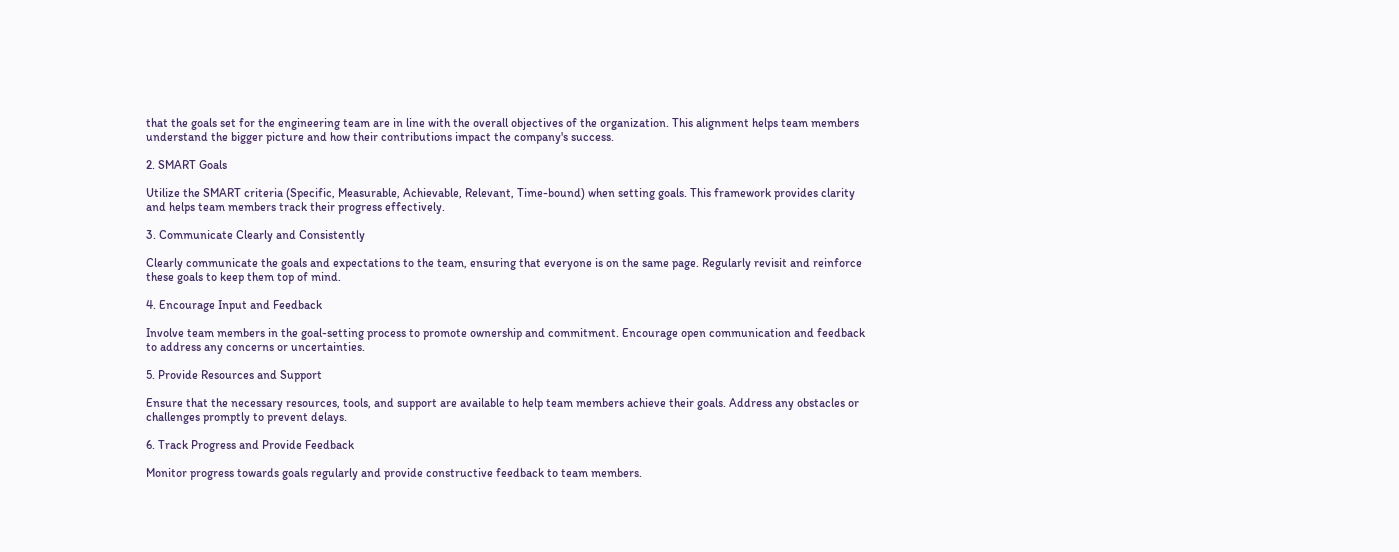that the goals set for the engineering team are in line with the overall objectives of the organization. This alignment helps team members understand the bigger picture and how their contributions impact the company's success.

2. SMART Goals

Utilize the SMART criteria (Specific, Measurable, Achievable, Relevant, Time-bound) when setting goals. This framework provides clarity and helps team members track their progress effectively.

3. Communicate Clearly and Consistently

Clearly communicate the goals and expectations to the team, ensuring that everyone is on the same page. Regularly revisit and reinforce these goals to keep them top of mind.

4. Encourage Input and Feedback

Involve team members in the goal-setting process to promote ownership and commitment. Encourage open communication and feedback to address any concerns or uncertainties.

5. Provide Resources and Support

Ensure that the necessary resources, tools, and support are available to help team members achieve their goals. Address any obstacles or challenges promptly to prevent delays.

6. Track Progress and Provide Feedback

Monitor progress towards goals regularly and provide constructive feedback to team members.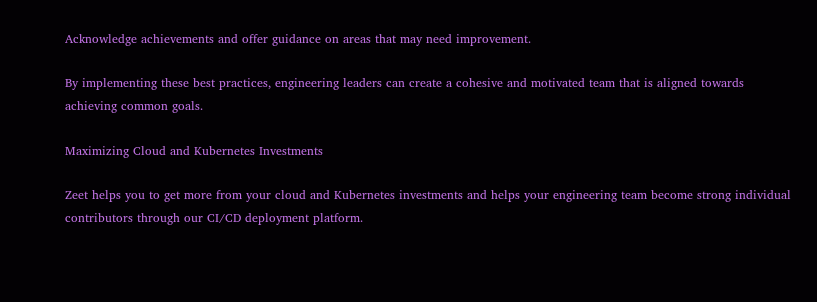Acknowledge achievements and offer guidance on areas that may need improvement.

By implementing these best practices, engineering leaders can create a cohesive and motivated team that is aligned towards achieving common goals.

Maximizing Cloud and Kubernetes Investments

Zeet helps you to get more from your cloud and Kubernetes investments and helps your engineering team become strong individual contributors through our CI/CD deployment platform.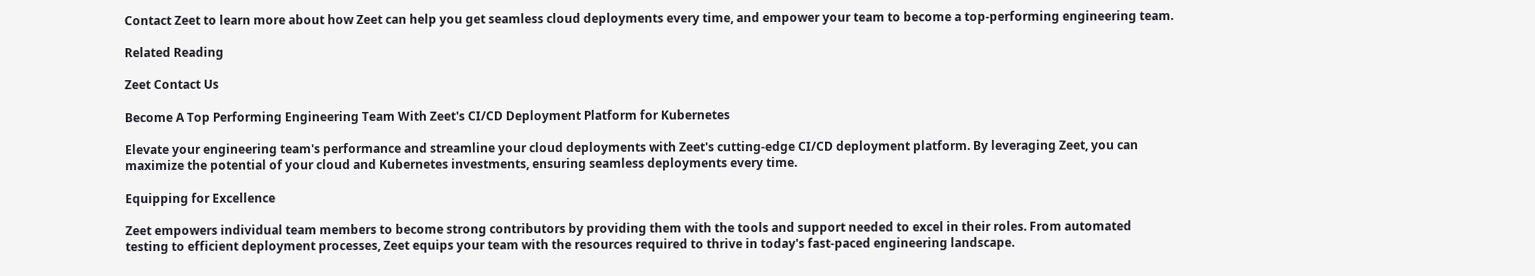Contact Zeet to learn more about how Zeet can help you get seamless cloud deployments every time, and empower your team to become a top-performing engineering team.

Related Reading

Zeet Contact Us

Become A Top Performing Engineering Team With Zeet's CI/CD Deployment Platform for Kubernetes

Elevate your engineering team's performance and streamline your cloud deployments with Zeet's cutting-edge CI/CD deployment platform. By leveraging Zeet, you can maximize the potential of your cloud and Kubernetes investments, ensuring seamless deployments every time.

Equipping for Excellence

Zeet empowers individual team members to become strong contributors by providing them with the tools and support needed to excel in their roles. From automated testing to efficient deployment processes, Zeet equips your team with the resources required to thrive in today's fast-paced engineering landscape.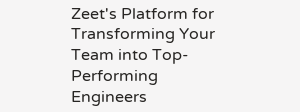Zeet's Platform for Transforming Your Team into Top-Performing Engineers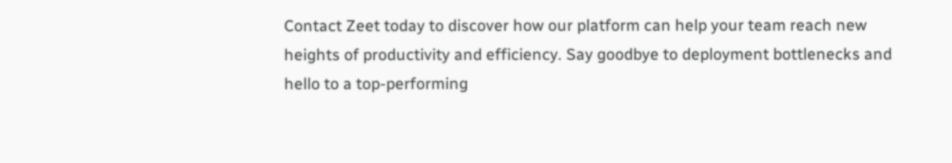Contact Zeet today to discover how our platform can help your team reach new heights of productivity and efficiency. Say goodbye to deployment bottlenecks and hello to a top-performing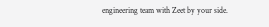engineering team with Zeet by your side.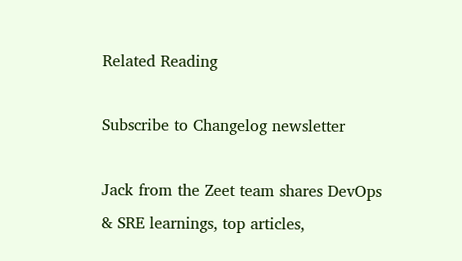Related Reading

Subscribe to Changelog newsletter

Jack from the Zeet team shares DevOps & SRE learnings, top articles,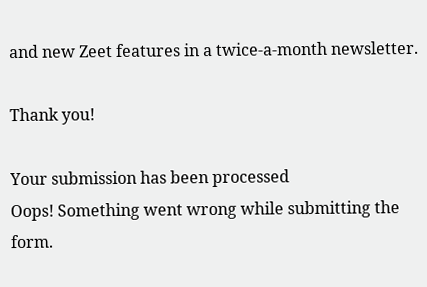and new Zeet features in a twice-a-month newsletter.

Thank you!

Your submission has been processed
Oops! Something went wrong while submitting the form.